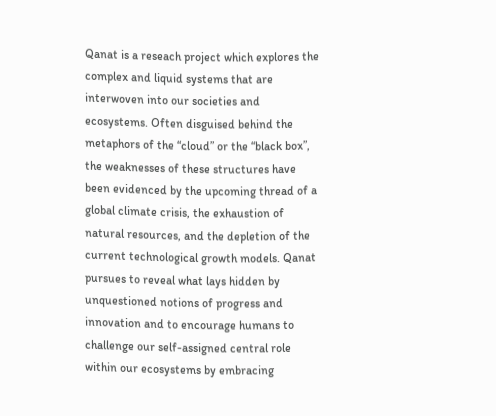Qanat is a reseach project which explores the complex and liquid systems that are interwoven into our societies and ecosystems. Often disguised behind the metaphors of the “cloud” or the “black box”, the weaknesses of these structures have been evidenced by the upcoming thread of a global climate crisis, the exhaustion of natural resources, and the depletion of the current technological growth models. Qanat pursues to reveal what lays hidden by unquestioned notions of progress and innovation and to encourage humans to challenge our self-assigned central role within our ecosystems by embracing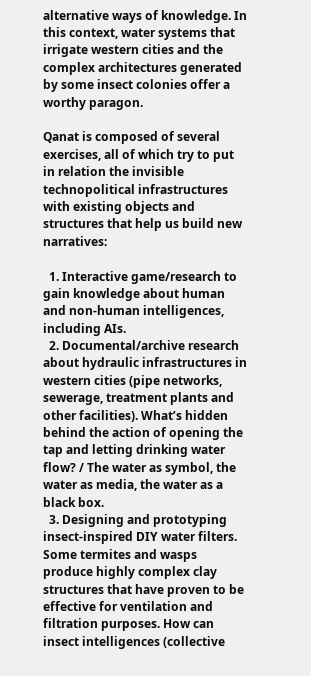alternative ways of knowledge. In this context, water systems that irrigate western cities and the complex architectures generated by some insect colonies offer a worthy paragon.

Qanat is composed of several exercises, all of which try to put in relation the invisible technopolitical infrastructures with existing objects and structures that help us build new narratives:

  1. Interactive game/research to gain knowledge about human and non-human intelligences, including AIs.
  2. Documental/archive research about hydraulic infrastructures in western cities (pipe networks, sewerage, treatment plants and other facilities). What’s hidden behind the action of opening the tap and letting drinking water flow? / The water as symbol, the water as media, the water as a black box.
  3. Designing and prototyping insect-inspired DIY water filters. Some termites and wasps produce highly complex clay structures that have proven to be effective for ventilation and filtration purposes. How can insect intelligences (collective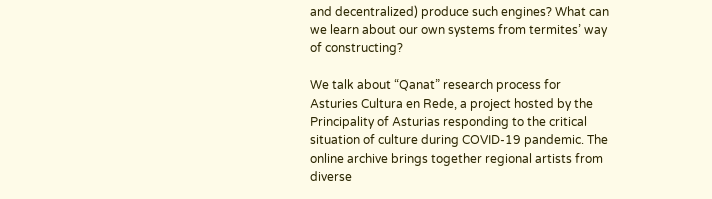and decentralized) produce such engines? What can we learn about our own systems from termites’ way of constructing?

We talk about “Qanat” research process for Asturies Cultura en Rede, a project hosted by the Principality of Asturias responding to the critical situation of culture during COVID-19 pandemic. The online archive brings together regional artists from diverse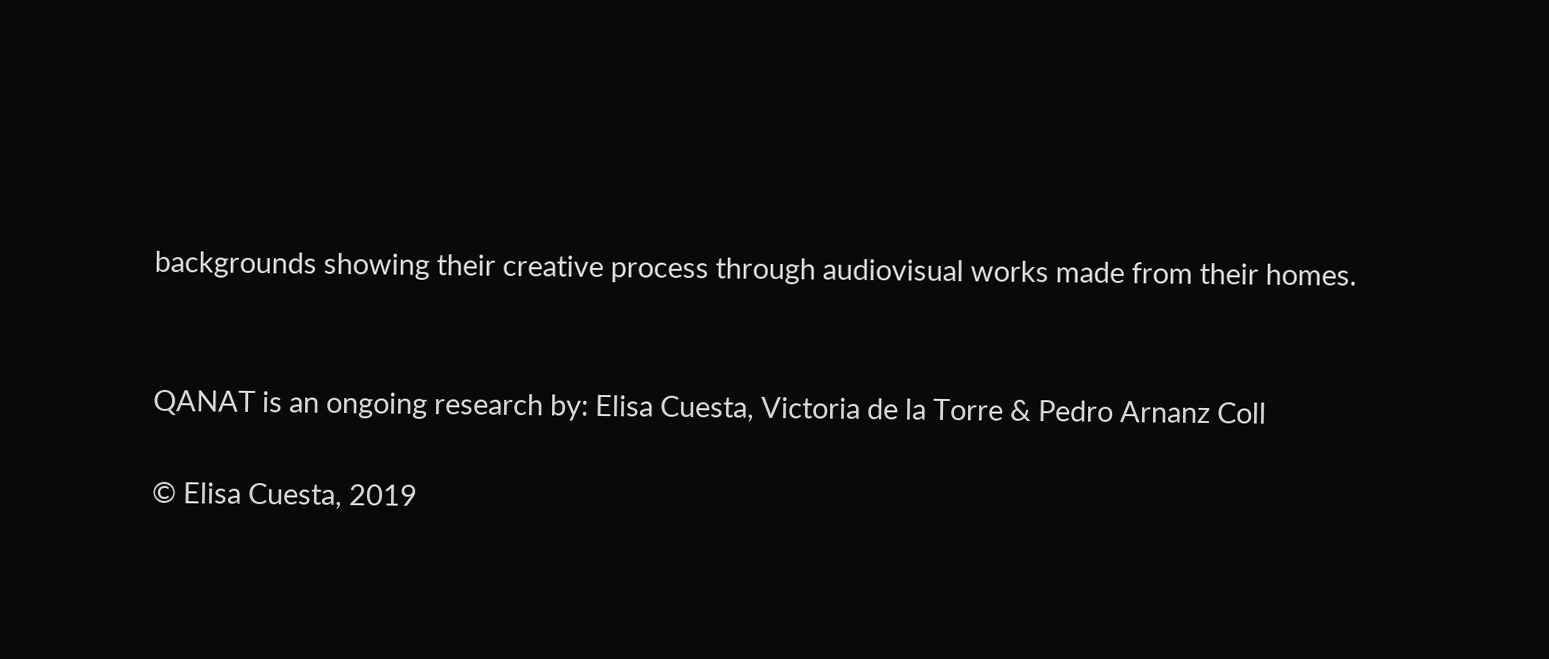backgrounds showing their creative process through audiovisual works made from their homes.


QANAT is an ongoing research by: Elisa Cuesta, Victoria de la Torre & Pedro Arnanz Coll

© Elisa Cuesta, 2019